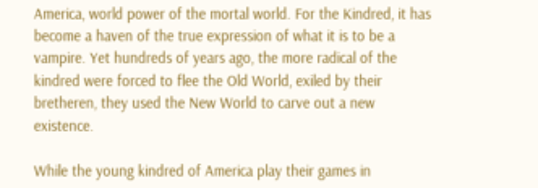America, world power of the mortal world. For the Kindred, it has become a haven of the true expression of what it is to be a vampire. Yet hundreds of years ago, the more radical of the kindred were forced to flee the Old World, exiled by their bretheren, they used the New World to carve out a new existence.

While the young kindred of America play their games in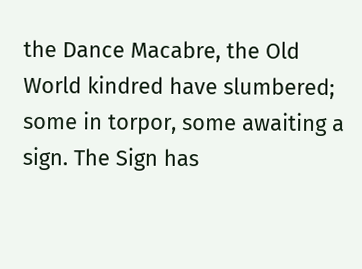the Dance Macabre, the Old World kindred have slumbered; some in torpor, some awaiting a sign. The Sign has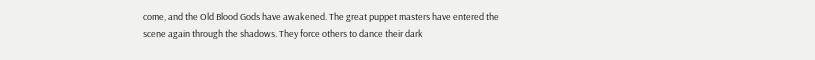come, and the Old Blood Gods have awakened. The great puppet masters have entered the scene again through the shadows. They force others to dance their dark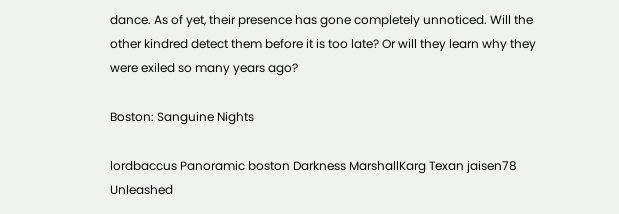dance. As of yet, their presence has gone completely unnoticed. Will the other kindred detect them before it is too late? Or will they learn why they were exiled so many years ago?

Boston: Sanguine Nights

lordbaccus Panoramic boston Darkness MarshallKarg Texan jaisen78 Unleashed